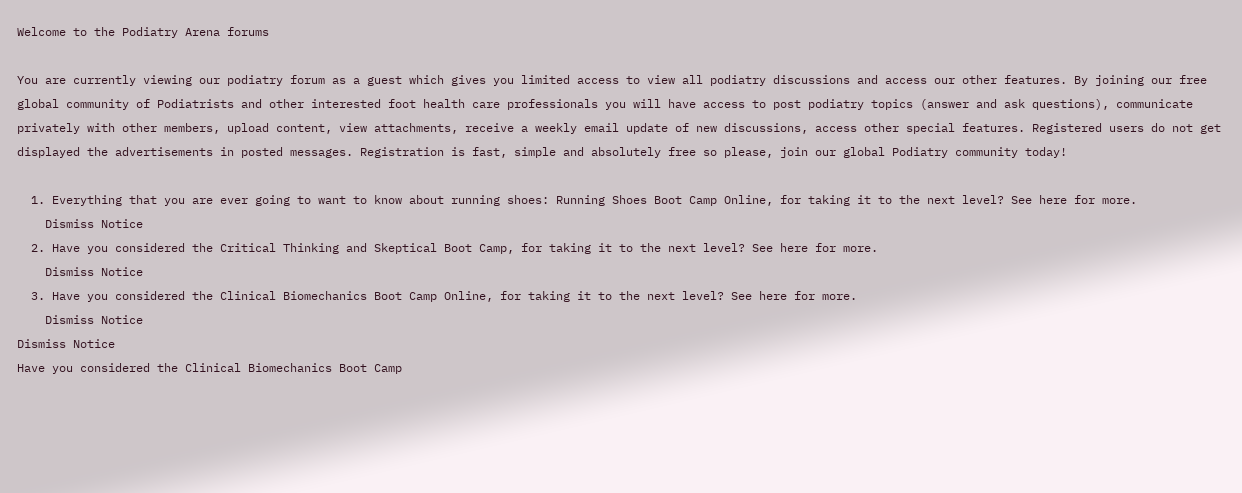Welcome to the Podiatry Arena forums

You are currently viewing our podiatry forum as a guest which gives you limited access to view all podiatry discussions and access our other features. By joining our free global community of Podiatrists and other interested foot health care professionals you will have access to post podiatry topics (answer and ask questions), communicate privately with other members, upload content, view attachments, receive a weekly email update of new discussions, access other special features. Registered users do not get displayed the advertisements in posted messages. Registration is fast, simple and absolutely free so please, join our global Podiatry community today!

  1. Everything that you are ever going to want to know about running shoes: Running Shoes Boot Camp Online, for taking it to the next level? See here for more.
    Dismiss Notice
  2. Have you considered the Critical Thinking and Skeptical Boot Camp, for taking it to the next level? See here for more.
    Dismiss Notice
  3. Have you considered the Clinical Biomechanics Boot Camp Online, for taking it to the next level? See here for more.
    Dismiss Notice
Dismiss Notice
Have you considered the Clinical Biomechanics Boot Camp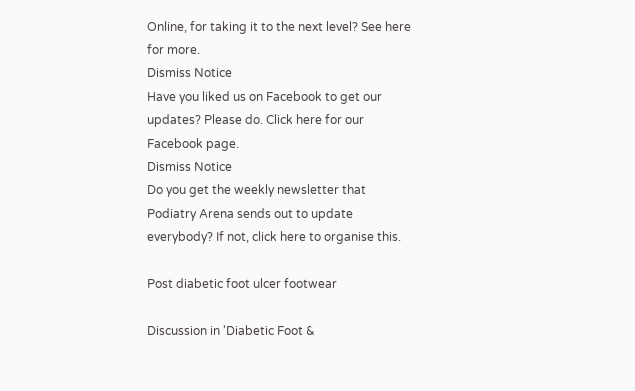Online, for taking it to the next level? See here for more.
Dismiss Notice
Have you liked us on Facebook to get our updates? Please do. Click here for our Facebook page.
Dismiss Notice
Do you get the weekly newsletter that Podiatry Arena sends out to update everybody? If not, click here to organise this.

Post diabetic foot ulcer footwear

Discussion in 'Diabetic Foot &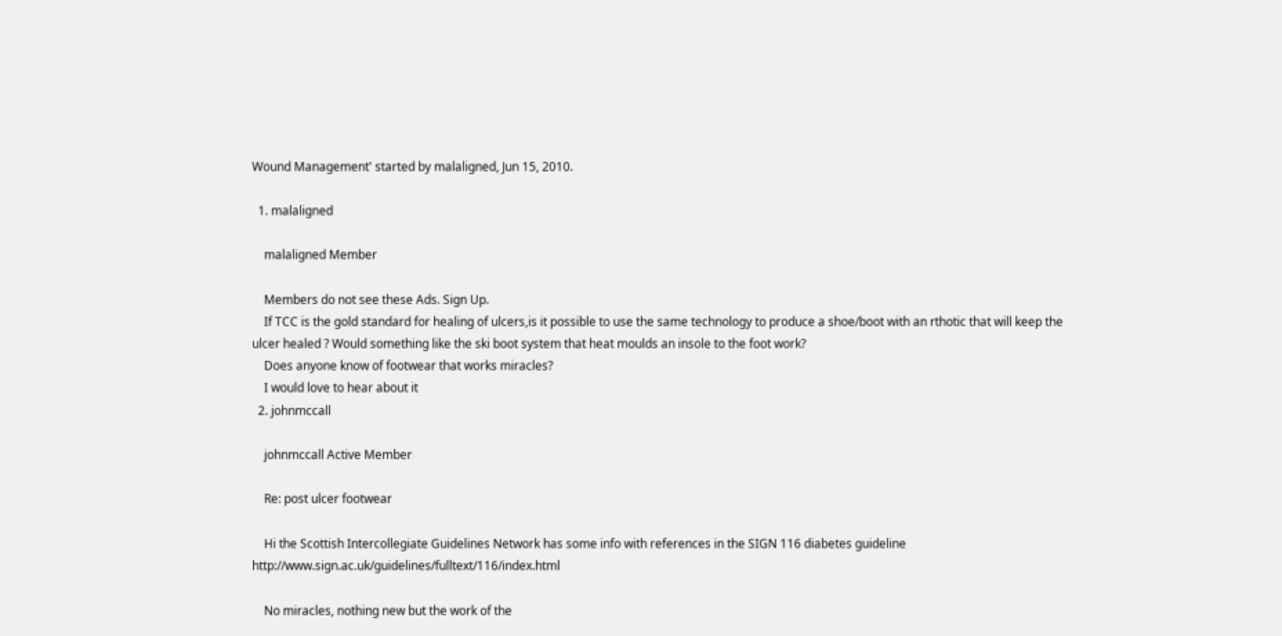Wound Management' started by malaligned, Jun 15, 2010.

  1. malaligned

    malaligned Member

    Members do not see these Ads. Sign Up.
    If TCC is the gold standard for healing of ulcers,is it possible to use the same technology to produce a shoe/boot with an rthotic that will keep the ulcer healed ? Would something like the ski boot system that heat moulds an insole to the foot work?
    Does anyone know of footwear that works miracles?
    I would love to hear about it
  2. johnmccall

    johnmccall Active Member

    Re: post ulcer footwear

    Hi the Scottish Intercollegiate Guidelines Network has some info with references in the SIGN 116 diabetes guideline http://www.sign.ac.uk/guidelines/fulltext/116/index.html

    No miracles, nothing new but the work of the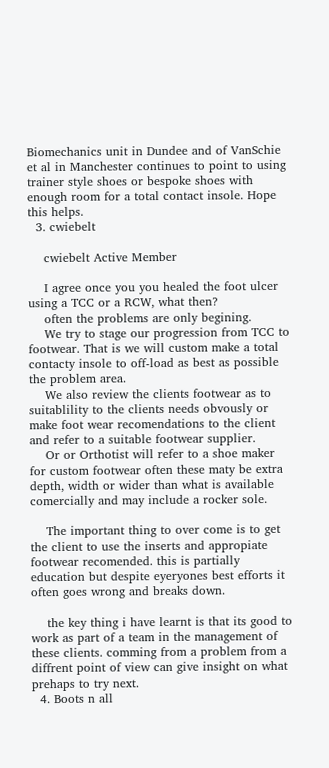Biomechanics unit in Dundee and of VanSchie et al in Manchester continues to point to using trainer style shoes or bespoke shoes with enough room for a total contact insole. Hope this helps.
  3. cwiebelt

    cwiebelt Active Member

    I agree once you you healed the foot ulcer using a TCC or a RCW, what then?
    often the problems are only begining.
    We try to stage our progression from TCC to footwear. That is we will custom make a total contacty insole to off-load as best as possible the problem area.
    We also review the clients footwear as to suitablility to the clients needs obvously or make foot wear recomendations to the client and refer to a suitable footwear supplier.
    Or or Orthotist will refer to a shoe maker for custom footwear often these maty be extra depth, width or wider than what is available comercially and may include a rocker sole.

    The important thing to over come is to get the client to use the inserts and appropiate footwear recomended. this is partially education but despite eyeryones best efforts it often goes wrong and breaks down.

    the key thing i have learnt is that its good to work as part of a team in the management of these clients. comming from a problem from a diffrent point of view can give insight on what prehaps to try next.
  4. Boots n all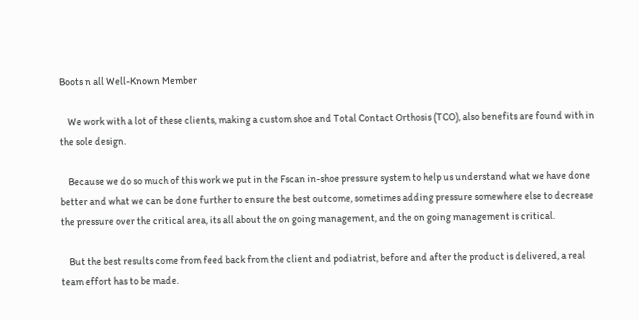Boots n all Well-Known Member

    We work with a lot of these clients, making a custom shoe and Total Contact Orthosis (TCO), also benefits are found with in the sole design.

    Because we do so much of this work we put in the Fscan in-shoe pressure system to help us understand what we have done better and what we can be done further to ensure the best outcome, sometimes adding pressure somewhere else to decrease the pressure over the critical area, its all about the on going management, and the on going management is critical.

    But the best results come from feed back from the client and podiatrist, before and after the product is delivered, a real team effort has to be made.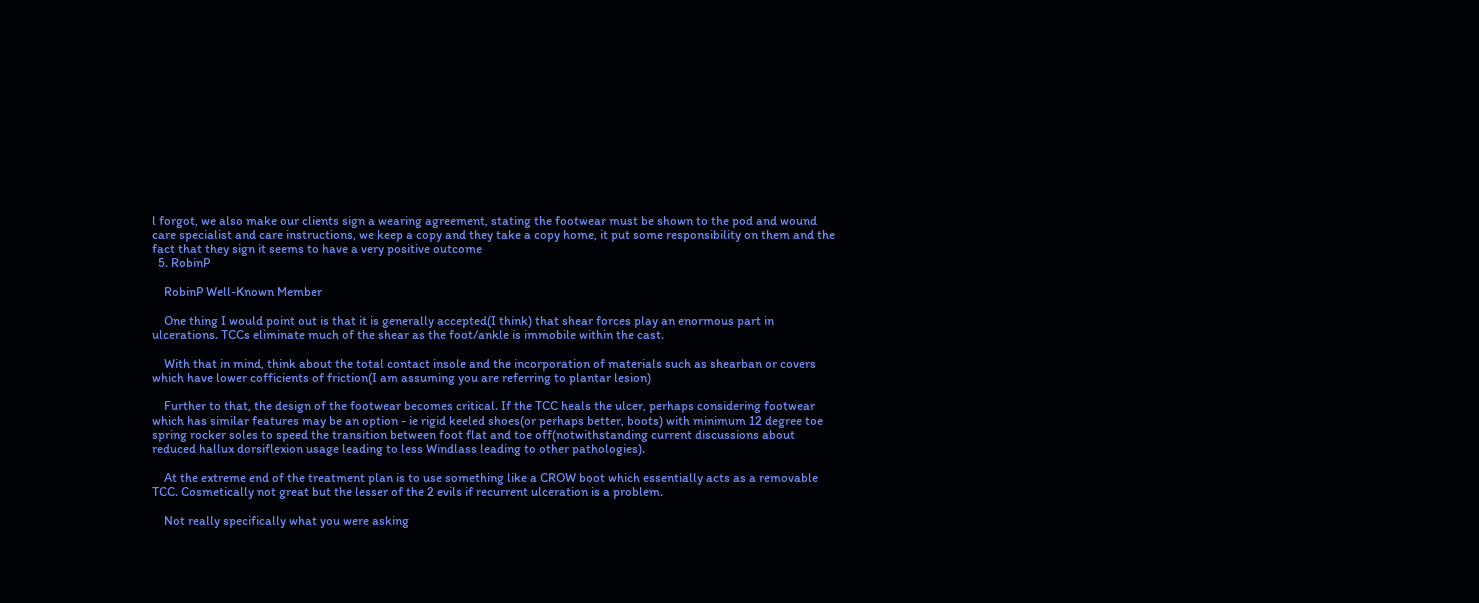l forgot, we also make our clients sign a wearing agreement, stating the footwear must be shown to the pod and wound care specialist and care instructions, we keep a copy and they take a copy home, it put some responsibility on them and the fact that they sign it seems to have a very positive outcome
  5. RobinP

    RobinP Well-Known Member

    One thing I would point out is that it is generally accepted(I think) that shear forces play an enormous part in ulcerations. TCCs eliminate much of the shear as the foot/ankle is immobile within the cast.

    With that in mind, think about the total contact insole and the incorporation of materials such as shearban or covers which have lower cofficients of friction(I am assuming you are referring to plantar lesion)

    Further to that, the design of the footwear becomes critical. If the TCC heals the ulcer, perhaps considering footwear which has similar features may be an option - ie rigid keeled shoes(or perhaps better, boots) with minimum 12 degree toe spring rocker soles to speed the transition between foot flat and toe off(notwithstanding current discussions about reduced hallux dorsiflexion usage leading to less Windlass leading to other pathologies).

    At the extreme end of the treatment plan is to use something like a CROW boot which essentially acts as a removable TCC. Cosmetically not great but the lesser of the 2 evils if recurrent ulceration is a problem.

    Not really specifically what you were asking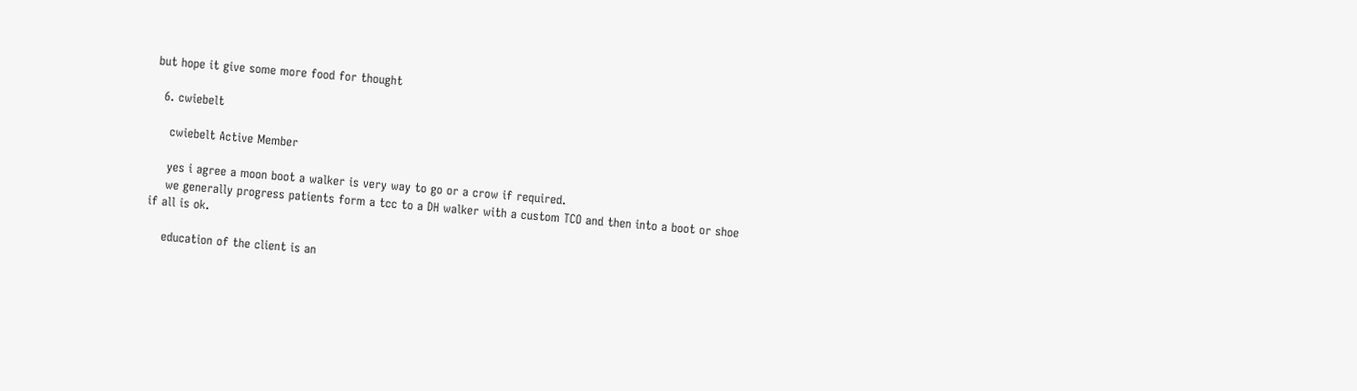but hope it give some more food for thought

  6. cwiebelt

    cwiebelt Active Member

    yes i agree a moon boot a walker is very way to go or a crow if required.
    we generally progress patients form a tcc to a DH walker with a custom TCO and then into a boot or shoe if all is ok.

    education of the client is an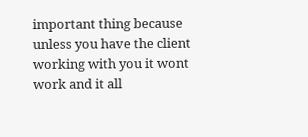important thing because unless you have the client working with you it wont work and it all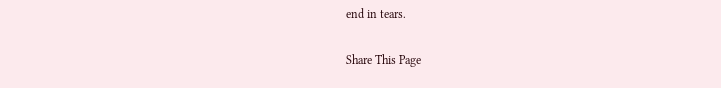end in tears.

Share This Page